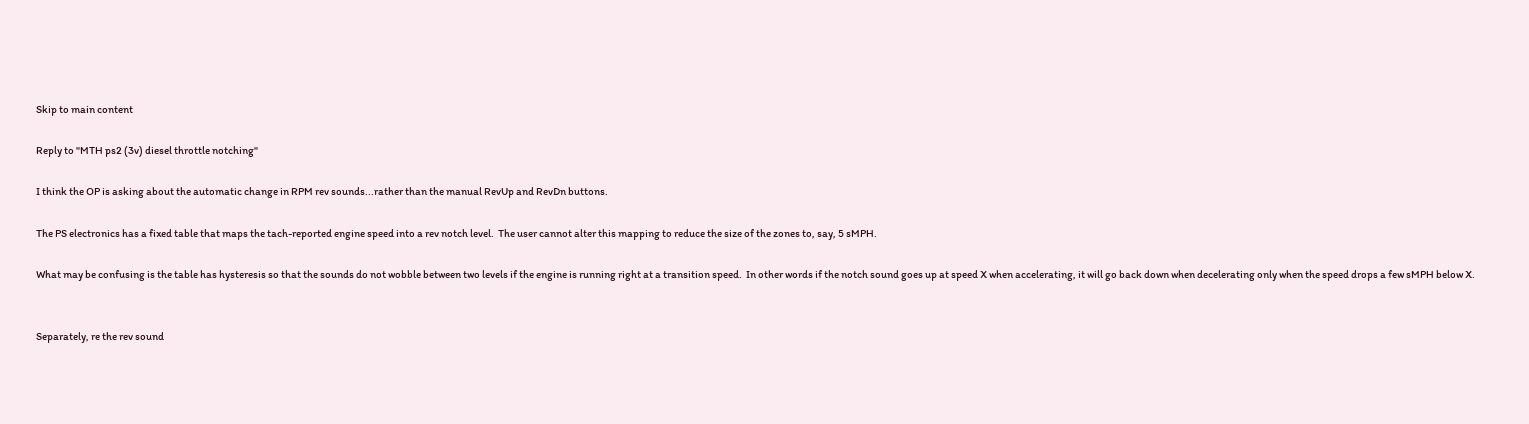Skip to main content

Reply to "MTH ps2 (3v) diesel throttle notching"

I think the OP is asking about the automatic change in RPM rev sounds...rather than the manual RevUp and RevDn buttons.

The PS electronics has a fixed table that maps the tach-reported engine speed into a rev notch level.  The user cannot alter this mapping to reduce the size of the zones to, say, 5 sMPH.

What may be confusing is the table has hysteresis so that the sounds do not wobble between two levels if the engine is running right at a transition speed.  In other words if the notch sound goes up at speed X when accelerating, it will go back down when decelerating only when the speed drops a few sMPH below X.


Separately, re the rev sound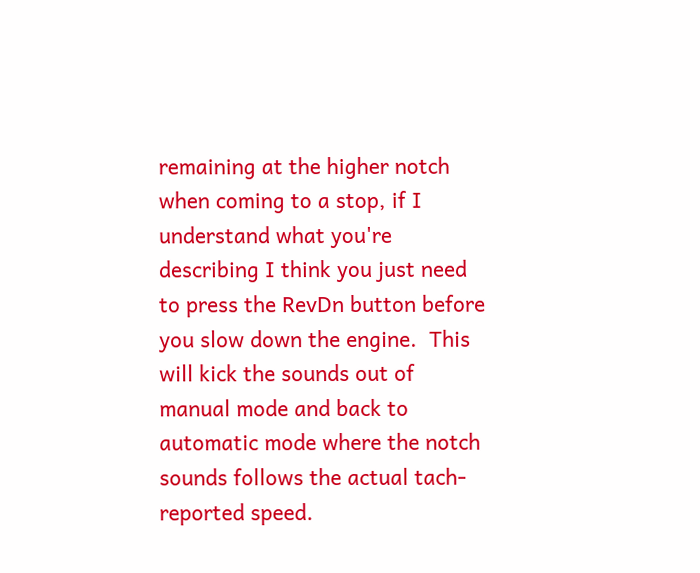remaining at the higher notch when coming to a stop, if I understand what you're describing I think you just need to press the RevDn button before you slow down the engine.  This will kick the sounds out of manual mode and back to automatic mode where the notch sounds follows the actual tach-reported speed.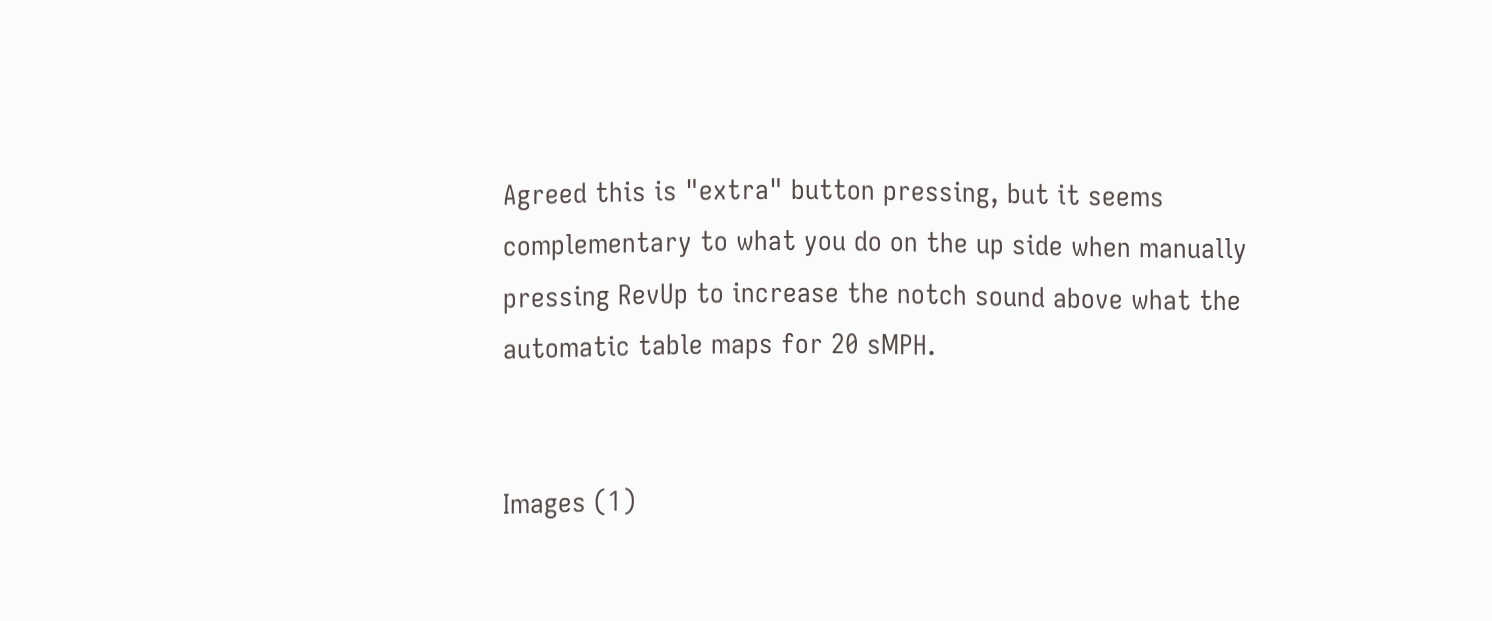Agreed this is "extra" button pressing, but it seems complementary to what you do on the up side when manually pressing RevUp to increase the notch sound above what the automatic table maps for 20 sMPH.


Images (1)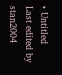• Untitled
Last edited by stan2004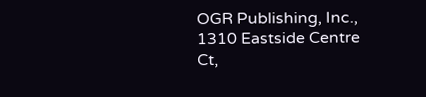OGR Publishing, Inc., 1310 Eastside Centre Ct,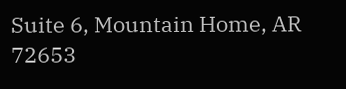Suite 6, Mountain Home, AR 72653